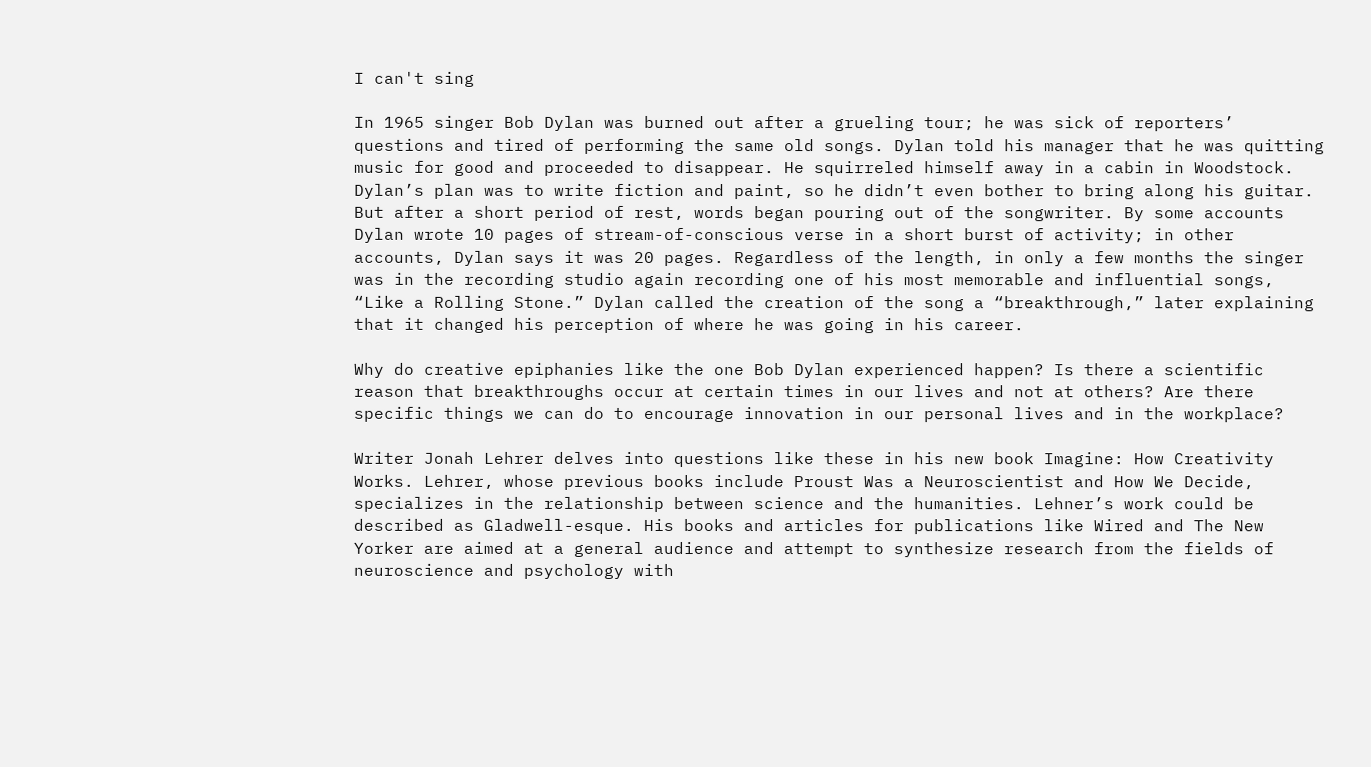I can't sing

In 1965 singer Bob Dylan was burned out after a grueling tour; he was sick of reporters’ questions and tired of performing the same old songs. Dylan told his manager that he was quitting music for good and proceeded to disappear. He squirreled himself away in a cabin in Woodstock. Dylan’s plan was to write fiction and paint, so he didn’t even bother to bring along his guitar. But after a short period of rest, words began pouring out of the songwriter. By some accounts Dylan wrote 10 pages of stream-of-conscious verse in a short burst of activity; in other accounts, Dylan says it was 20 pages. Regardless of the length, in only a few months the singer was in the recording studio again recording one of his most memorable and influential songs, “Like a Rolling Stone.” Dylan called the creation of the song a “breakthrough,” later explaining that it changed his perception of where he was going in his career.

Why do creative epiphanies like the one Bob Dylan experienced happen? Is there a scientific reason that breakthroughs occur at certain times in our lives and not at others? Are there specific things we can do to encourage innovation in our personal lives and in the workplace?

Writer Jonah Lehrer delves into questions like these in his new book Imagine: How Creativity Works. Lehrer, whose previous books include Proust Was a Neuroscientist and How We Decide, specializes in the relationship between science and the humanities. Lehner’s work could be described as Gladwell-esque. His books and articles for publications like Wired and The New Yorker are aimed at a general audience and attempt to synthesize research from the fields of neuroscience and psychology with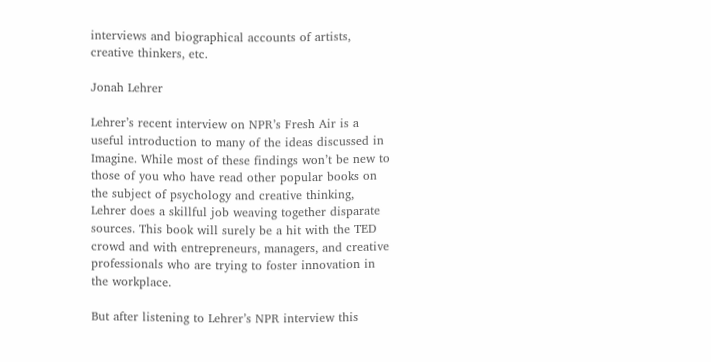interviews and biographical accounts of artists, creative thinkers, etc.

Jonah Lehrer

Lehrer’s recent interview on NPR’s Fresh Air is a useful introduction to many of the ideas discussed in Imagine. While most of these findings won’t be new to those of you who have read other popular books on the subject of psychology and creative thinking, Lehrer does a skillful job weaving together disparate sources. This book will surely be a hit with the TED crowd and with entrepreneurs, managers, and creative professionals who are trying to foster innovation in the workplace.

But after listening to Lehrer’s NPR interview this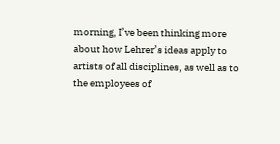morning, I’ve been thinking more about how Lehrer’s ideas apply to artists of all disciplines, as well as to the employees of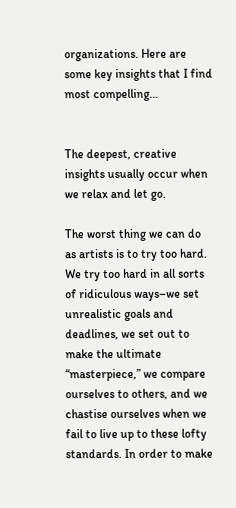organizations. Here are some key insights that I find most compelling…


The deepest, creative insights usually occur when we relax and let go.

The worst thing we can do as artists is to try too hard. We try too hard in all sorts of ridiculous ways–we set unrealistic goals and deadlines, we set out to make the ultimate “masterpiece,” we compare ourselves to others, and we chastise ourselves when we fail to live up to these lofty standards. In order to make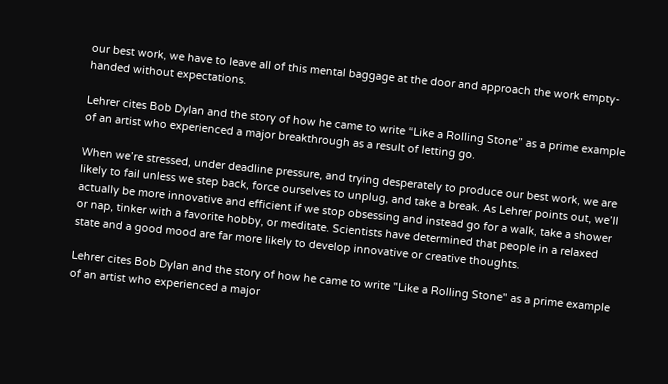our best work, we have to leave all of this mental baggage at the door and approach the work empty-handed without expectations.

Lehrer cites Bob Dylan and the story of how he came to write “Like a Rolling Stone” as a prime example of an artist who experienced a major breakthrough as a result of letting go.

When we’re stressed, under deadline pressure, and trying desperately to produce our best work, we are likely to fail unless we step back, force ourselves to unplug, and take a break. As Lehrer points out, we’ll actually be more innovative and efficient if we stop obsessing and instead go for a walk, take a shower or nap, tinker with a favorite hobby, or meditate. Scientists have determined that people in a relaxed state and a good mood are far more likely to develop innovative or creative thoughts.

Lehrer cites Bob Dylan and the story of how he came to write "Like a Rolling Stone" as a prime example of an artist who experienced a major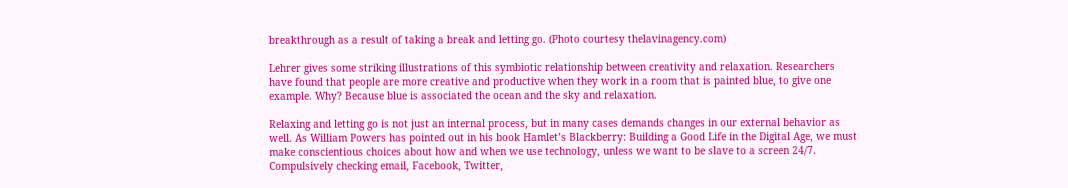breakthrough as a result of taking a break and letting go. (Photo courtesy thelavinagency.com)

Lehrer gives some striking illustrations of this symbiotic relationship between creativity and relaxation. Researchers have found that people are more creative and productive when they work in a room that is painted blue, to give one example. Why? Because blue is associated the ocean and the sky and relaxation.

Relaxing and letting go is not just an internal process, but in many cases demands changes in our external behavior as well. As William Powers has pointed out in his book Hamlet’s Blackberry: Building a Good Life in the Digital Age, we must make conscientious choices about how and when we use technology, unless we want to be slave to a screen 24/7. Compulsively checking email, Facebook, Twitter,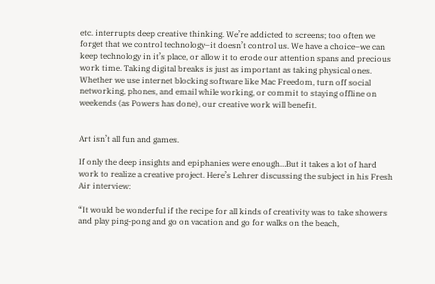etc. interrupts deep creative thinking. We’re addicted to screens; too often we forget that we control technology–it doesn’t control us. We have a choice–we can keep technology in it’s place, or allow it to erode our attention spans and precious work time. Taking digital breaks is just as important as taking physical ones. Whether we use internet blocking software like Mac Freedom, turn off social networking, phones, and email while working, or commit to staying offline on weekends (as Powers has done), our creative work will benefit.


Art isn’t all fun and games.

If only the deep insights and epiphanies were enough…But it takes a lot of hard work to realize a creative project. Here’s Lehrer discussing the subject in his Fresh Air interview:

“It would be wonderful if the recipe for all kinds of creativity was to take showers and play ping-pong and go on vacation and go for walks on the beach,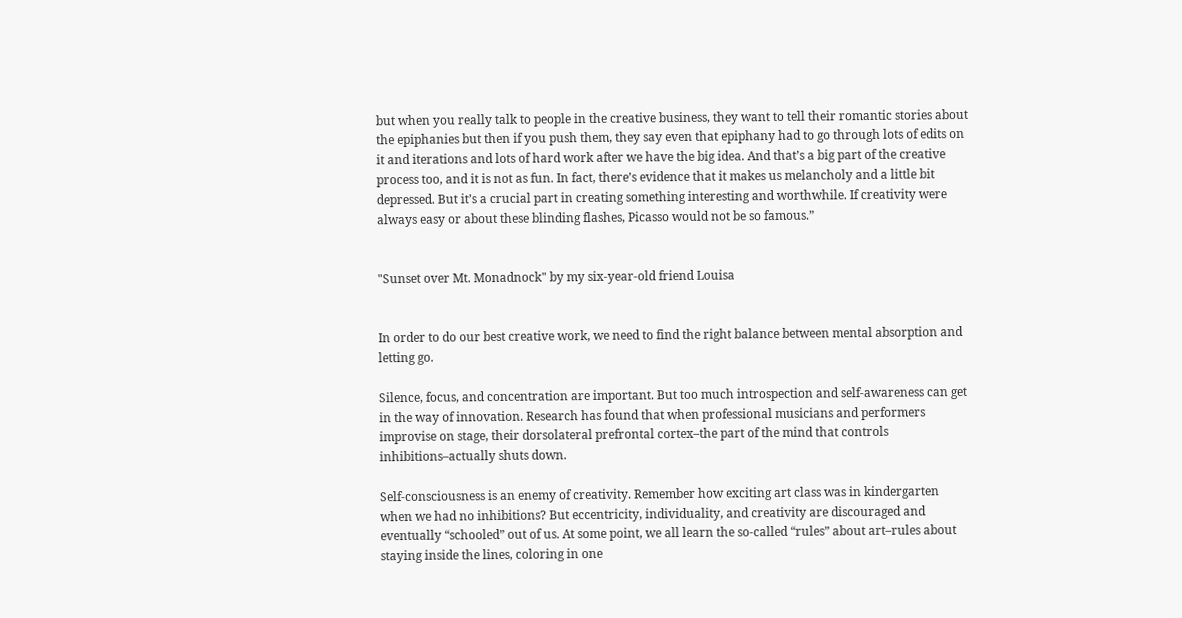but when you really talk to people in the creative business, they want to tell their romantic stories about the epiphanies but then if you push them, they say even that epiphany had to go through lots of edits on it and iterations and lots of hard work after we have the big idea. And that’s a big part of the creative process too, and it is not as fun. In fact, there’s evidence that it makes us melancholy and a little bit depressed. But it’s a crucial part in creating something interesting and worthwhile. If creativity were always easy or about these blinding flashes, Picasso would not be so famous.”


"Sunset over Mt. Monadnock" by my six-year-old friend Louisa


In order to do our best creative work, we need to find the right balance between mental absorption and letting go.

Silence, focus, and concentration are important. But too much introspection and self-awareness can get in the way of innovation. Research has found that when professional musicians and performers improvise on stage, their dorsolateral prefrontal cortex–the part of the mind that controls inhibitions–actually shuts down.

Self-consciousness is an enemy of creativity. Remember how exciting art class was in kindergarten when we had no inhibitions? But eccentricity, individuality, and creativity are discouraged and eventually “schooled” out of us. At some point, we all learn the so-called “rules” about art–rules about staying inside the lines, coloring in one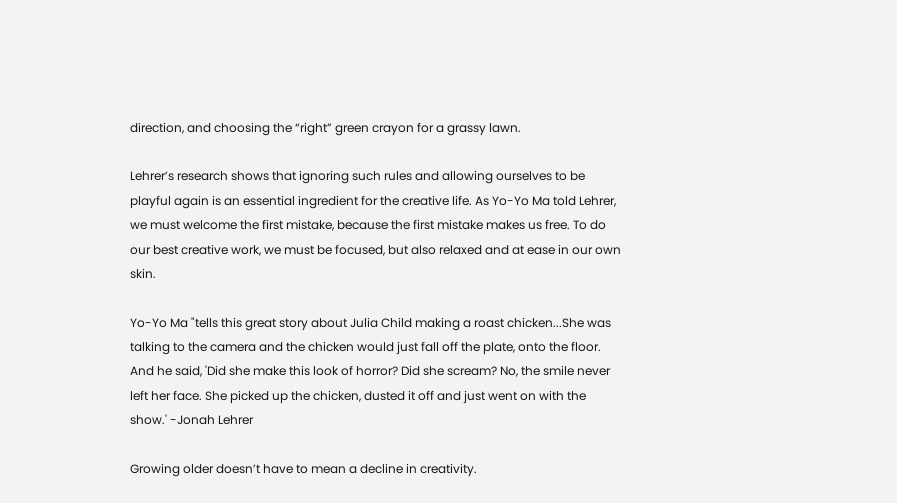direction, and choosing the “right” green crayon for a grassy lawn.

Lehrer’s research shows that ignoring such rules and allowing ourselves to be playful again is an essential ingredient for the creative life. As Yo-Yo Ma told Lehrer, we must welcome the first mistake, because the first mistake makes us free. To do our best creative work, we must be focused, but also relaxed and at ease in our own skin.

Yo-Yo Ma "tells this great story about Julia Child making a roast chicken...She was talking to the camera and the chicken would just fall off the plate, onto the floor. And he said, 'Did she make this look of horror? Did she scream? No, the smile never left her face. She picked up the chicken, dusted it off and just went on with the show.' -Jonah Lehrer

Growing older doesn’t have to mean a decline in creativity.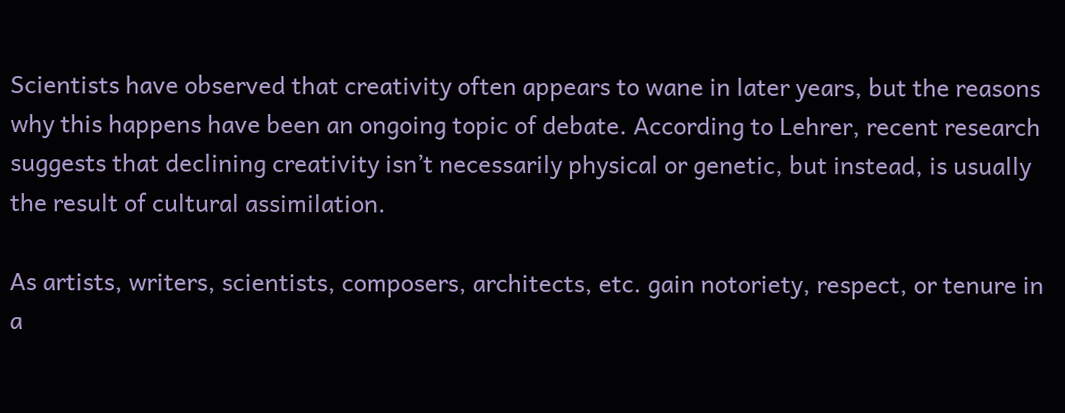Scientists have observed that creativity often appears to wane in later years, but the reasons why this happens have been an ongoing topic of debate. According to Lehrer, recent research suggests that declining creativity isn’t necessarily physical or genetic, but instead, is usually the result of cultural assimilation.

As artists, writers, scientists, composers, architects, etc. gain notoriety, respect, or tenure in a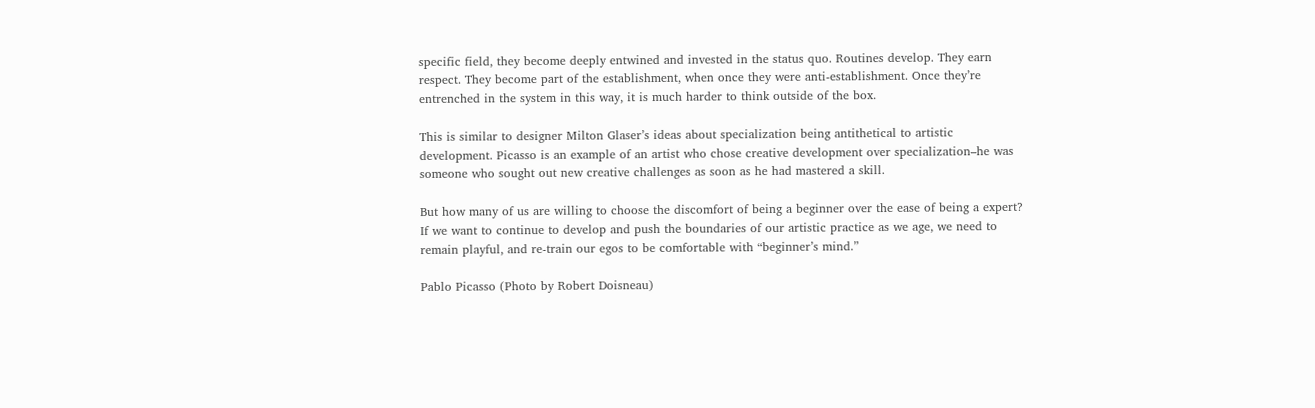specific field, they become deeply entwined and invested in the status quo. Routines develop. They earn respect. They become part of the establishment, when once they were anti-establishment. Once they’re entrenched in the system in this way, it is much harder to think outside of the box.

This is similar to designer Milton Glaser’s ideas about specialization being antithetical to artistic development. Picasso is an example of an artist who chose creative development over specialization–he was someone who sought out new creative challenges as soon as he had mastered a skill.

But how many of us are willing to choose the discomfort of being a beginner over the ease of being a expert? If we want to continue to develop and push the boundaries of our artistic practice as we age, we need to remain playful, and re-train our egos to be comfortable with “beginner’s mind.”

Pablo Picasso (Photo by Robert Doisneau)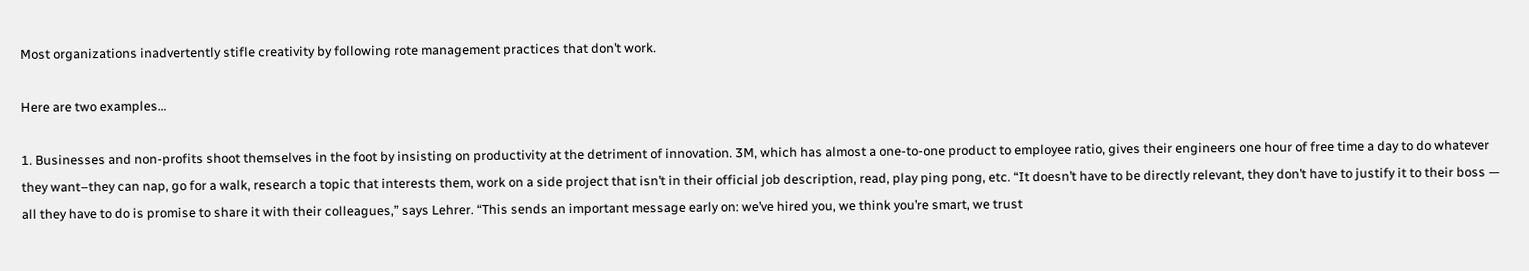Most organizations inadvertently stifle creativity by following rote management practices that don’t work.

Here are two examples…

1. Businesses and non-profits shoot themselves in the foot by insisting on productivity at the detriment of innovation. 3M, which has almost a one-to-one product to employee ratio, gives their engineers one hour of free time a day to do whatever they want–they can nap, go for a walk, research a topic that interests them, work on a side project that isn’t in their official job description, read, play ping pong, etc. “It doesn’t have to be directly relevant, they don’t have to justify it to their boss — all they have to do is promise to share it with their colleagues,” says Lehrer. “This sends an important message early on: we’ve hired you, we think you’re smart, we trust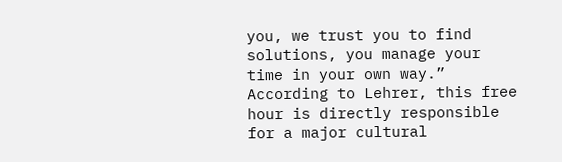you, we trust you to find solutions, you manage your time in your own way.” According to Lehrer, this free hour is directly responsible for a major cultural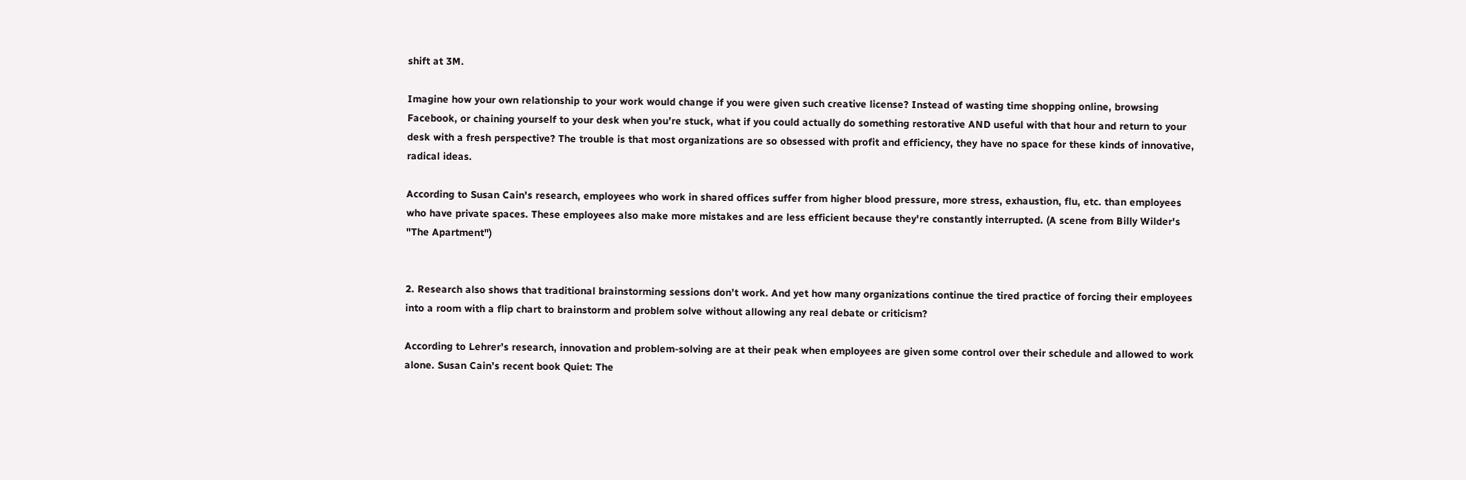shift at 3M.

Imagine how your own relationship to your work would change if you were given such creative license? Instead of wasting time shopping online, browsing Facebook, or chaining yourself to your desk when you’re stuck, what if you could actually do something restorative AND useful with that hour and return to your desk with a fresh perspective? The trouble is that most organizations are so obsessed with profit and efficiency, they have no space for these kinds of innovative, radical ideas.

According to Susan Cain's research, employees who work in shared offices suffer from higher blood pressure, more stress, exhaustion, flu, etc. than employees who have private spaces. These employees also make more mistakes and are less efficient because they're constantly interrupted. (A scene from Billy Wilder's "The Apartment")


2. Research also shows that traditional brainstorming sessions don’t work. And yet how many organizations continue the tired practice of forcing their employees into a room with a flip chart to brainstorm and problem solve without allowing any real debate or criticism?

According to Lehrer’s research, innovation and problem-solving are at their peak when employees are given some control over their schedule and allowed to work alone. Susan Cain’s recent book Quiet: The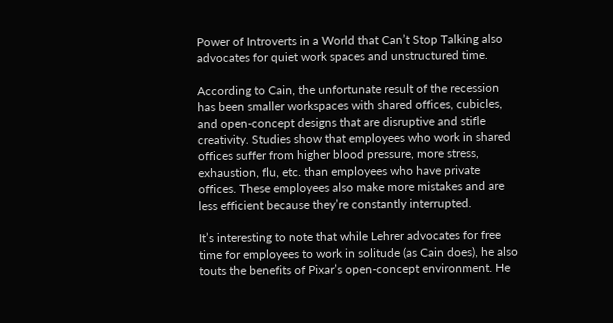Power of Introverts in a World that Can’t Stop Talking also advocates for quiet work spaces and unstructured time.

According to Cain, the unfortunate result of the recession has been smaller workspaces with shared offices, cubicles, and open-concept designs that are disruptive and stifle creativity. Studies show that employees who work in shared offices suffer from higher blood pressure, more stress, exhaustion, flu, etc. than employees who have private offices. These employees also make more mistakes and are less efficient because they’re constantly interrupted.

It’s interesting to note that while Lehrer advocates for free time for employees to work in solitude (as Cain does), he also touts the benefits of Pixar’s open-concept environment. He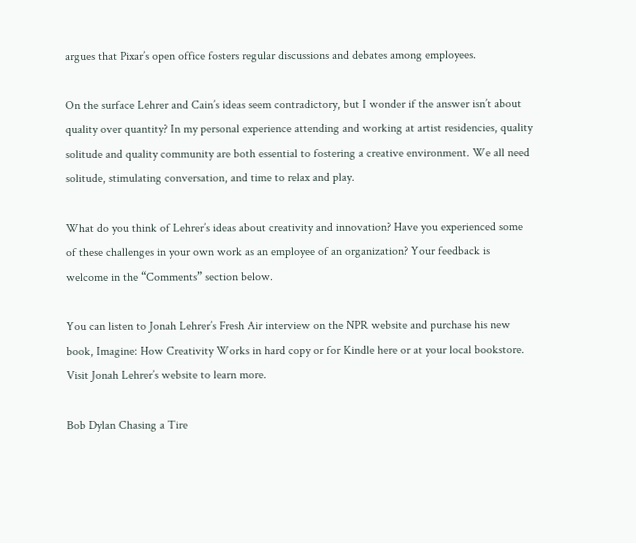argues that Pixar’s open office fosters regular discussions and debates among employees.

On the surface Lehrer and Cain’s ideas seem contradictory, but I wonder if the answer isn’t about quality over quantity? In my personal experience attending and working at artist residencies, quality solitude and quality community are both essential to fostering a creative environment. We all need solitude, stimulating conversation, and time to relax and play.

What do you think of Lehrer’s ideas about creativity and innovation? Have you experienced some of these challenges in your own work as an employee of an organization? Your feedback is welcome in the “Comments” section below.

You can listen to Jonah Lehrer’s Fresh Air interview on the NPR website and purchase his new book, Imagine: How Creativity Works in hard copy or for Kindle here or at your local bookstore. Visit Jonah Lehrer’s website to learn more.

Bob Dylan Chasing a Tire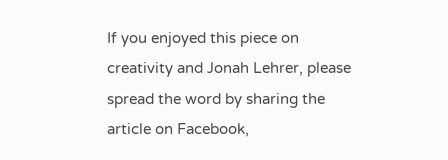If you enjoyed this piece on creativity and Jonah Lehrer, please spread the word by sharing the article on Facebook,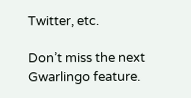Twitter, etc.

Don’t miss the next Gwarlingo feature.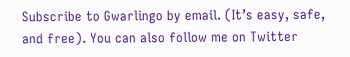Subscribe to Gwarlingo by email. (It’s easy, safe, and free). You can also follow me on Twitter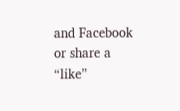and Facebook or share a “like”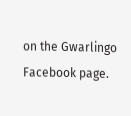on the Gwarlingo Facebook page.